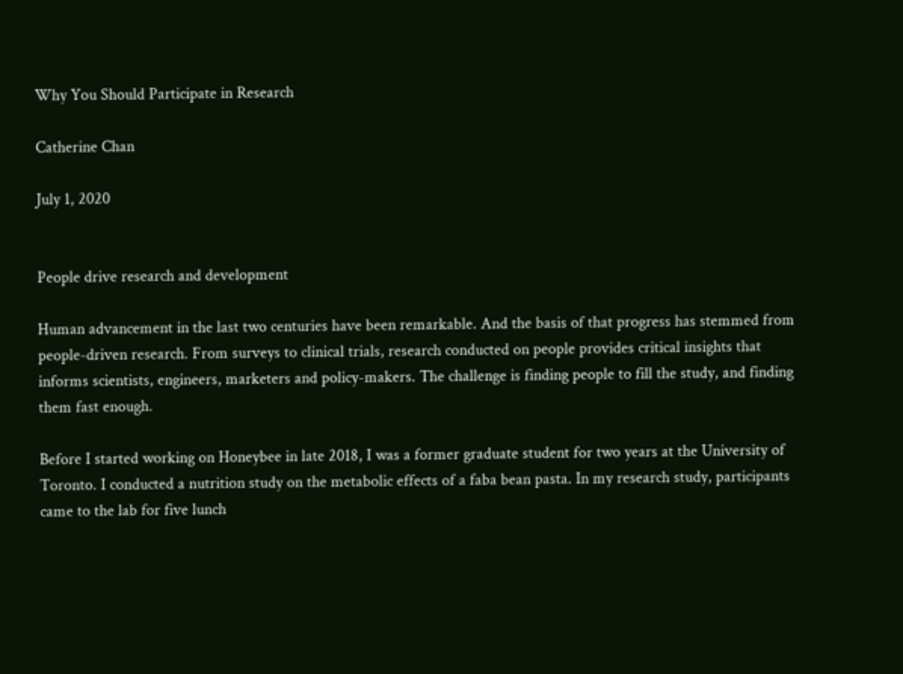Why You Should Participate in Research

Catherine Chan

July 1, 2020


People drive research and development

Human advancement in the last two centuries have been remarkable. And the basis of that progress has stemmed from people-driven research. From surveys to clinical trials, research conducted on people provides critical insights that informs scientists, engineers, marketers and policy-makers. The challenge is finding people to fill the study, and finding them fast enough.

Before I started working on Honeybee in late 2018, I was a former graduate student for two years at the University of Toronto. I conducted a nutrition study on the metabolic effects of a faba bean pasta. In my research study, participants came to the lab for five lunch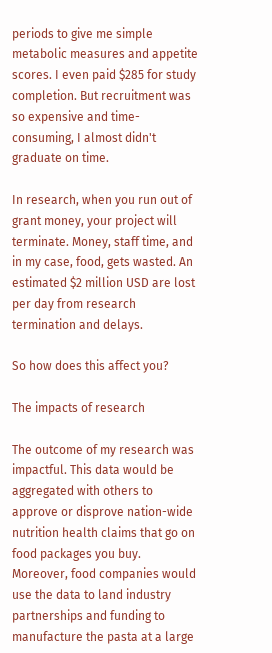periods to give me simple metabolic measures and appetite scores. I even paid $285 for study completion. But recruitment was so expensive and time-consuming, I almost didn't graduate on time.

In research, when you run out of grant money, your project will terminate. Money, staff time, and in my case, food, gets wasted. An estimated $2 million USD are lost per day from research termination and delays.

So how does this affect you?

The impacts of research

The outcome of my research was impactful. This data would be aggregated with others to approve or disprove nation-wide nutrition health claims that go on food packages you buy.  Moreover, food companies would use the data to land industry partnerships and funding to manufacture the pasta at a large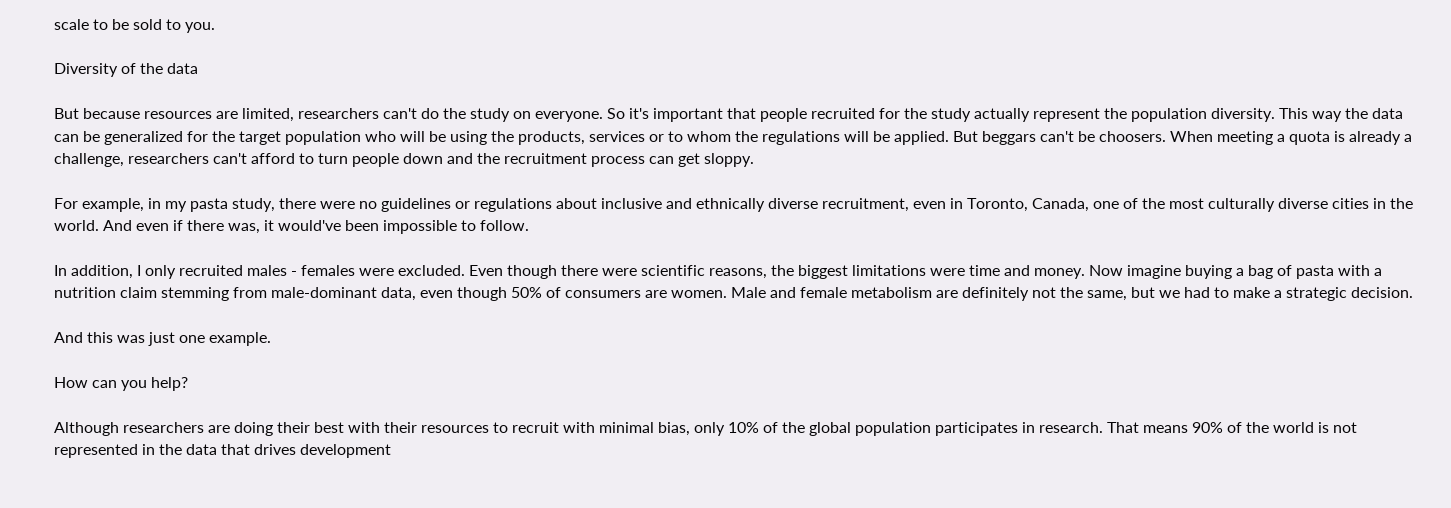scale to be sold to you.

Diversity of the data

But because resources are limited, researchers can't do the study on everyone. So it's important that people recruited for the study actually represent the population diversity. This way the data can be generalized for the target population who will be using the products, services or to whom the regulations will be applied. But beggars can't be choosers. When meeting a quota is already a challenge, researchers can't afford to turn people down and the recruitment process can get sloppy.

For example, in my pasta study, there were no guidelines or regulations about inclusive and ethnically diverse recruitment, even in Toronto, Canada, one of the most culturally diverse cities in the world. And even if there was, it would've been impossible to follow.

In addition, I only recruited males - females were excluded. Even though there were scientific reasons, the biggest limitations were time and money. Now imagine buying a bag of pasta with a nutrition claim stemming from male-dominant data, even though 50% of consumers are women. Male and female metabolism are definitely not the same, but we had to make a strategic decision.

And this was just one example.

How can you help?

Although researchers are doing their best with their resources to recruit with minimal bias, only 10% of the global population participates in research. That means 90% of the world is not represented in the data that drives development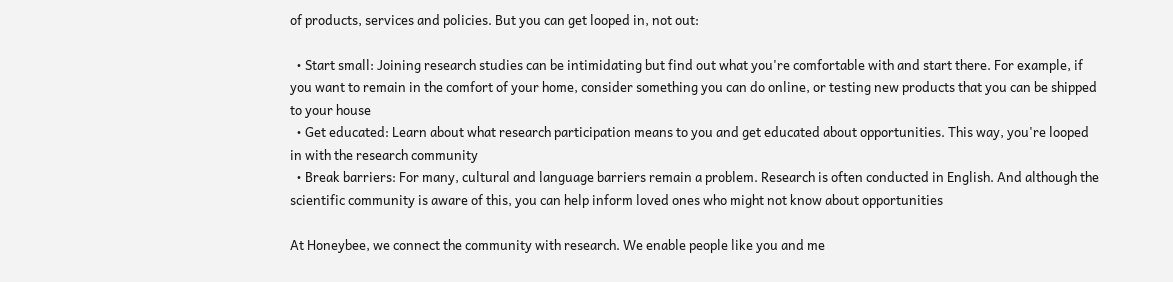of products, services and policies. But you can get looped in, not out:

  • Start small: Joining research studies can be intimidating but find out what you're comfortable with and start there. For example, if you want to remain in the comfort of your home, consider something you can do online, or testing new products that you can be shipped to your house
  • Get educated: Learn about what research participation means to you and get educated about opportunities. This way, you're looped in with the research community
  • Break barriers: For many, cultural and language barriers remain a problem. Research is often conducted in English. And although the scientific community is aware of this, you can help inform loved ones who might not know about opportunities

At Honeybee, we connect the community with research. We enable people like you and me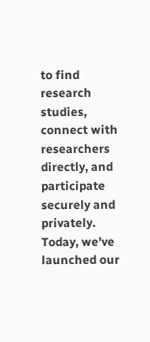to find research studies, connect with researchers directly, and participate securely and privately. Today, we've launched our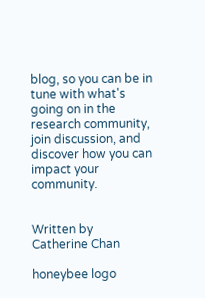blog, so you can be in tune with what's going on in the research community, join discussion, and discover how you can impact your community.


Written by
Catherine Chan

honeybee logo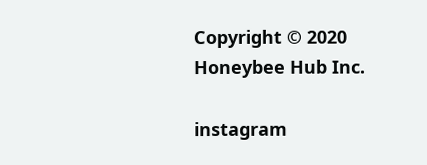Copyright © 2020 Honeybee Hub Inc.

instagram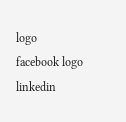logo
facebook logo
linkedin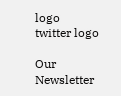logo
twitter logo

Our Newsletter